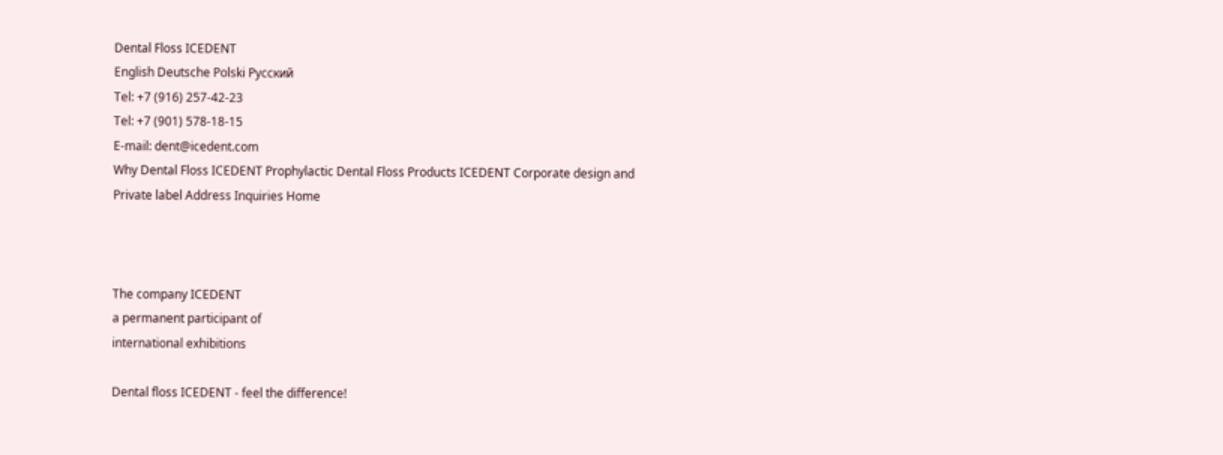Dental Floss ICEDENT
English Deutsche Polski Русский
Tel: +7 (916) 257-42-23
Tel: +7 (901) 578-18-15
E-mail: dent@icedent.com
Why Dental Floss ICEDENT Prophylactic Dental Floss Products ICEDENT Corporate design and Private label Address Inquiries Home



The company ICEDENT
a permanent participant of
international exhibitions

Dental floss ICEDENT - feel the difference!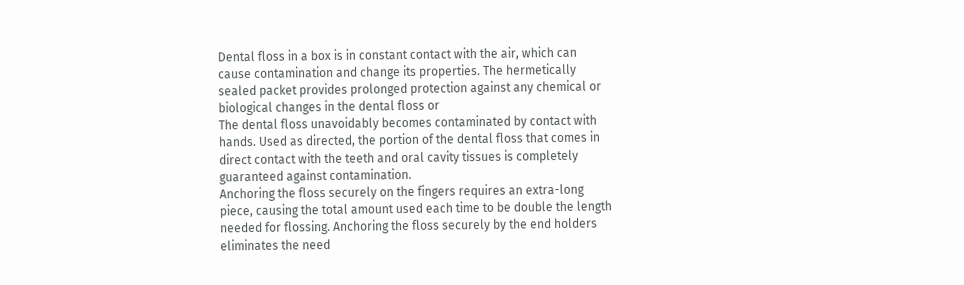Dental floss in a box is in constant contact with the air, which can cause contamination and change its properties. The hermetically sealed packet provides prolonged protection against any chemical or biological changes in the dental floss or
The dental floss unavoidably becomes contaminated by contact with hands. Used as directed, the portion of the dental floss that comes in direct contact with the teeth and oral cavity tissues is completely guaranteed against contamination.
Anchoring the floss securely on the fingers requires an extra-long piece, causing the total amount used each time to be double the length needed for flossing. Anchoring the floss securely by the end holders eliminates the need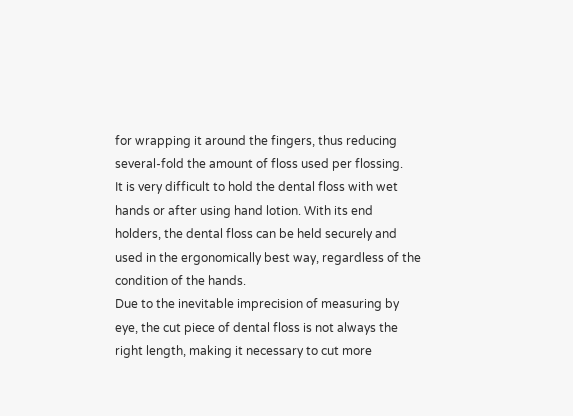for wrapping it around the fingers, thus reducing several-fold the amount of floss used per flossing.
It is very difficult to hold the dental floss with wet hands or after using hand lotion. With its end holders, the dental floss can be held securely and used in the ergonomically best way, regardless of the condition of the hands.
Due to the inevitable imprecision of measuring by eye, the cut piece of dental floss is not always the right length, making it necessary to cut more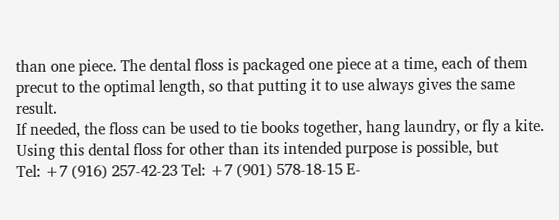than one piece. The dental floss is packaged one piece at a time, each of them precut to the optimal length, so that putting it to use always gives the same result.
If needed, the floss can be used to tie books together, hang laundry, or fly a kite. Using this dental floss for other than its intended purpose is possible, but
Tel: +7 (916) 257-42-23 Tel: +7 (901) 578-18-15 E-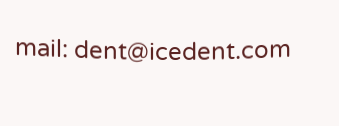mail: dent@icedent.com